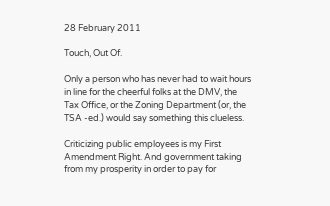28 February 2011

Touch, Out Of.

Only a person who has never had to wait hours in line for the cheerful folks at the DMV, the Tax Office, or the Zoning Department (or, the TSA -ed.) would say something this clueless.

Criticizing public employees is my First Amendment Right. And government taking from my prosperity in order to pay for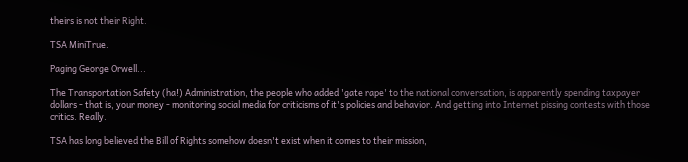theirs is not their Right.

TSA MiniTrue.

Paging George Orwell...

The Transportation Safety (ha!) Administration, the people who added 'gate rape' to the national conversation, is apparently spending taxpayer dollars - that is, your money - monitoring social media for criticisms of it's policies and behavior. And getting into Internet pissing contests with those critics. Really.

TSA has long believed the Bill of Rights somehow doesn't exist when it comes to their mission,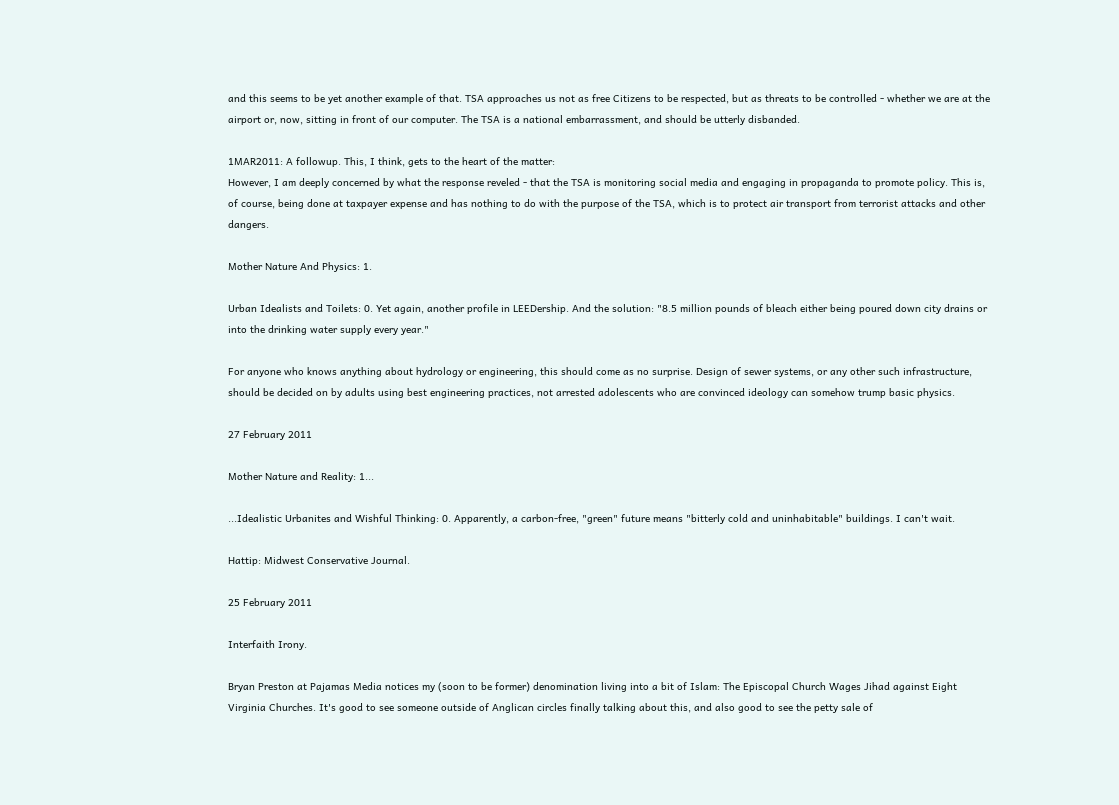and this seems to be yet another example of that. TSA approaches us not as free Citizens to be respected, but as threats to be controlled - whether we are at the airport or, now, sitting in front of our computer. The TSA is a national embarrassment, and should be utterly disbanded.

1MAR2011: A followup. This, I think, gets to the heart of the matter:
However, I am deeply concerned by what the response reveled - that the TSA is monitoring social media and engaging in propaganda to promote policy. This is, of course, being done at taxpayer expense and has nothing to do with the purpose of the TSA, which is to protect air transport from terrorist attacks and other dangers.

Mother Nature And Physics: 1.

Urban Idealists and Toilets: 0. Yet again, another profile in LEEDership. And the solution: "8.5 million pounds of bleach either being poured down city drains or into the drinking water supply every year."

For anyone who knows anything about hydrology or engineering, this should come as no surprise. Design of sewer systems, or any other such infrastructure, should be decided on by adults using best engineering practices, not arrested adolescents who are convinced ideology can somehow trump basic physics.

27 February 2011

Mother Nature and Reality: 1...

...Idealistic Urbanites and Wishful Thinking: 0. Apparently, a carbon-free, "green" future means "bitterly cold and uninhabitable" buildings. I can't wait.

Hattip: Midwest Conservative Journal.

25 February 2011

Interfaith Irony.

Bryan Preston at Pajamas Media notices my (soon to be former) denomination living into a bit of Islam: The Episcopal Church Wages Jihad against Eight Virginia Churches. It's good to see someone outside of Anglican circles finally talking about this, and also good to see the petty sale of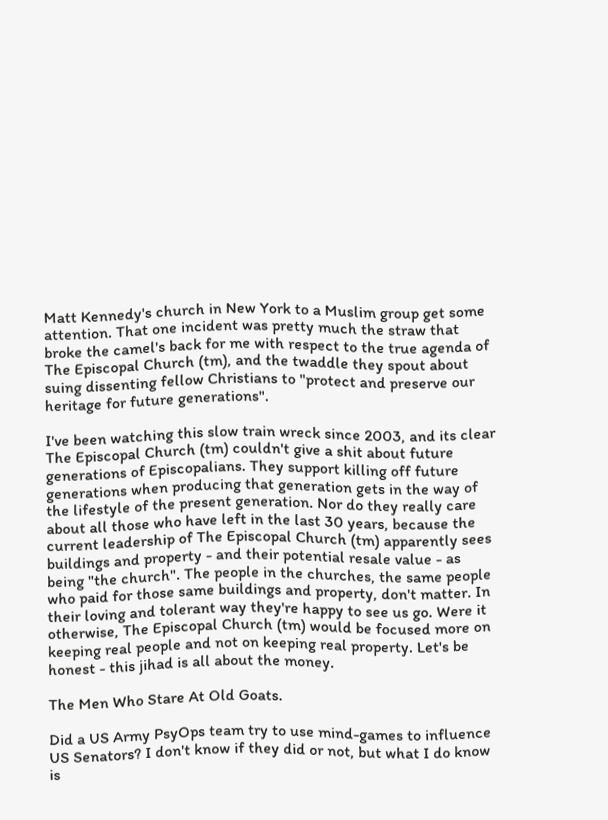Matt Kennedy's church in New York to a Muslim group get some attention. That one incident was pretty much the straw that broke the camel's back for me with respect to the true agenda of The Episcopal Church (tm), and the twaddle they spout about suing dissenting fellow Christians to "protect and preserve our heritage for future generations".

I've been watching this slow train wreck since 2003, and its clear The Episcopal Church (tm) couldn't give a shit about future generations of Episcopalians. They support killing off future generations when producing that generation gets in the way of the lifestyle of the present generation. Nor do they really care about all those who have left in the last 30 years, because the current leadership of The Episcopal Church (tm) apparently sees buildings and property - and their potential resale value - as being "the church". The people in the churches, the same people who paid for those same buildings and property, don't matter. In their loving and tolerant way they're happy to see us go. Were it otherwise, The Episcopal Church (tm) would be focused more on keeping real people and not on keeping real property. Let's be honest - this jihad is all about the money.

The Men Who Stare At Old Goats.

Did a US Army PsyOps team try to use mind-games to influence US Senators? I don't know if they did or not, but what I do know is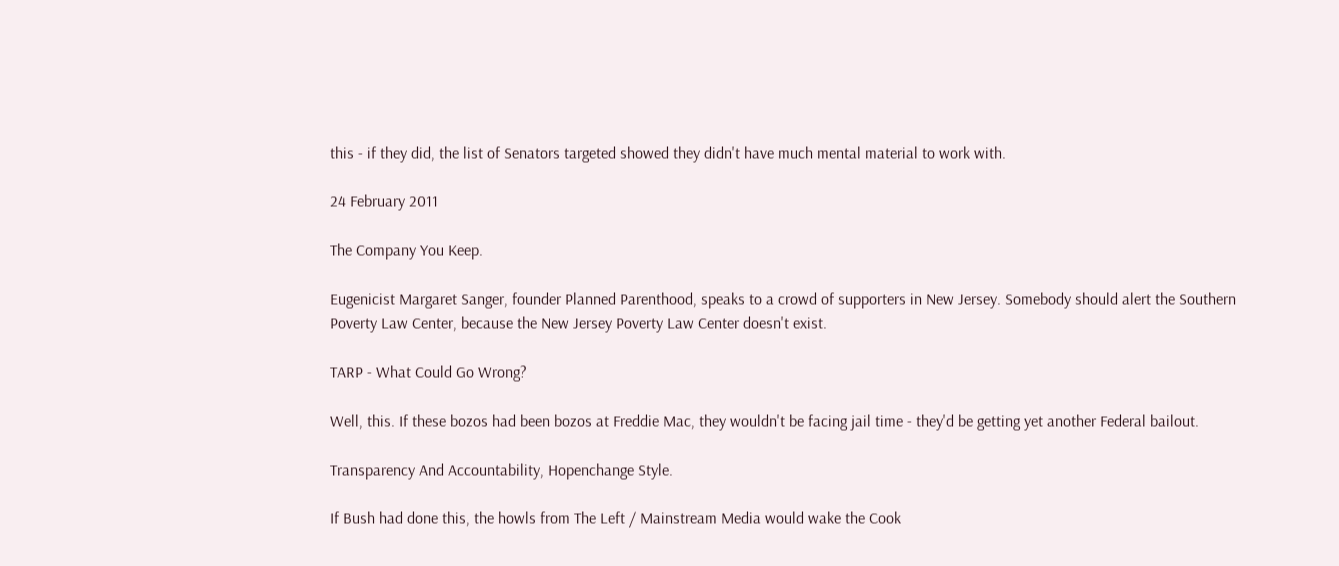this - if they did, the list of Senators targeted showed they didn't have much mental material to work with.

24 February 2011

The Company You Keep.

Eugenicist Margaret Sanger, founder Planned Parenthood, speaks to a crowd of supporters in New Jersey. Somebody should alert the Southern Poverty Law Center, because the New Jersey Poverty Law Center doesn't exist.

TARP - What Could Go Wrong?

Well, this. If these bozos had been bozos at Freddie Mac, they wouldn't be facing jail time - they'd be getting yet another Federal bailout.

Transparency And Accountability, Hopenchange Style.

If Bush had done this, the howls from The Left / Mainstream Media would wake the Cook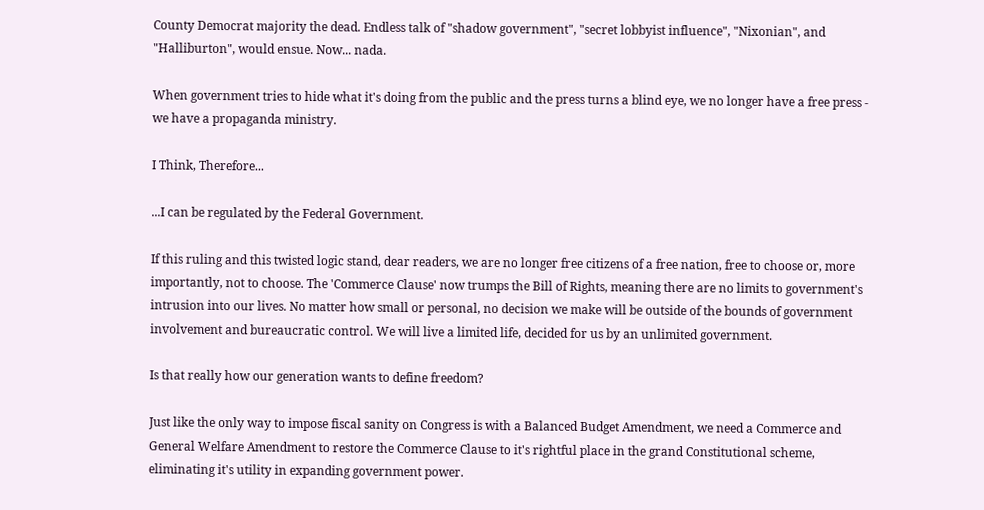County Democrat majority the dead. Endless talk of "shadow government", "secret lobbyist influence", "Nixonian", and "Halliburton", would ensue. Now... nada.

When government tries to hide what it's doing from the public and the press turns a blind eye, we no longer have a free press - we have a propaganda ministry.

I Think, Therefore...

...I can be regulated by the Federal Government.

If this ruling and this twisted logic stand, dear readers, we are no longer free citizens of a free nation, free to choose or, more importantly, not to choose. The 'Commerce Clause' now trumps the Bill of Rights, meaning there are no limits to government's intrusion into our lives. No matter how small or personal, no decision we make will be outside of the bounds of government involvement and bureaucratic control. We will live a limited life, decided for us by an unlimited government.

Is that really how our generation wants to define freedom?

Just like the only way to impose fiscal sanity on Congress is with a Balanced Budget Amendment, we need a Commerce and General Welfare Amendment to restore the Commerce Clause to it's rightful place in the grand Constitutional scheme, eliminating it's utility in expanding government power.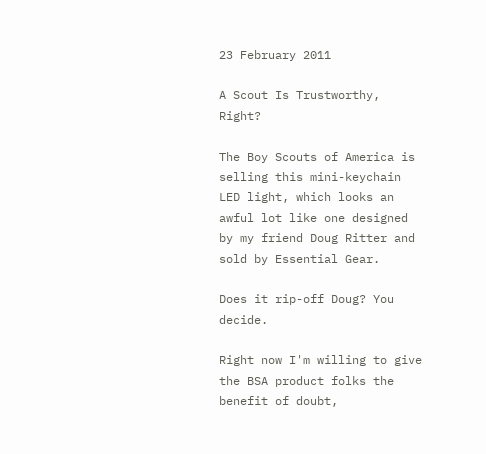23 February 2011

A Scout Is Trustworthy, Right?

The Boy Scouts of America is selling this mini-keychain LED light, which looks an awful lot like one designed by my friend Doug Ritter and sold by Essential Gear.

Does it rip-off Doug? You decide.

Right now I'm willing to give the BSA product folks the benefit of doubt,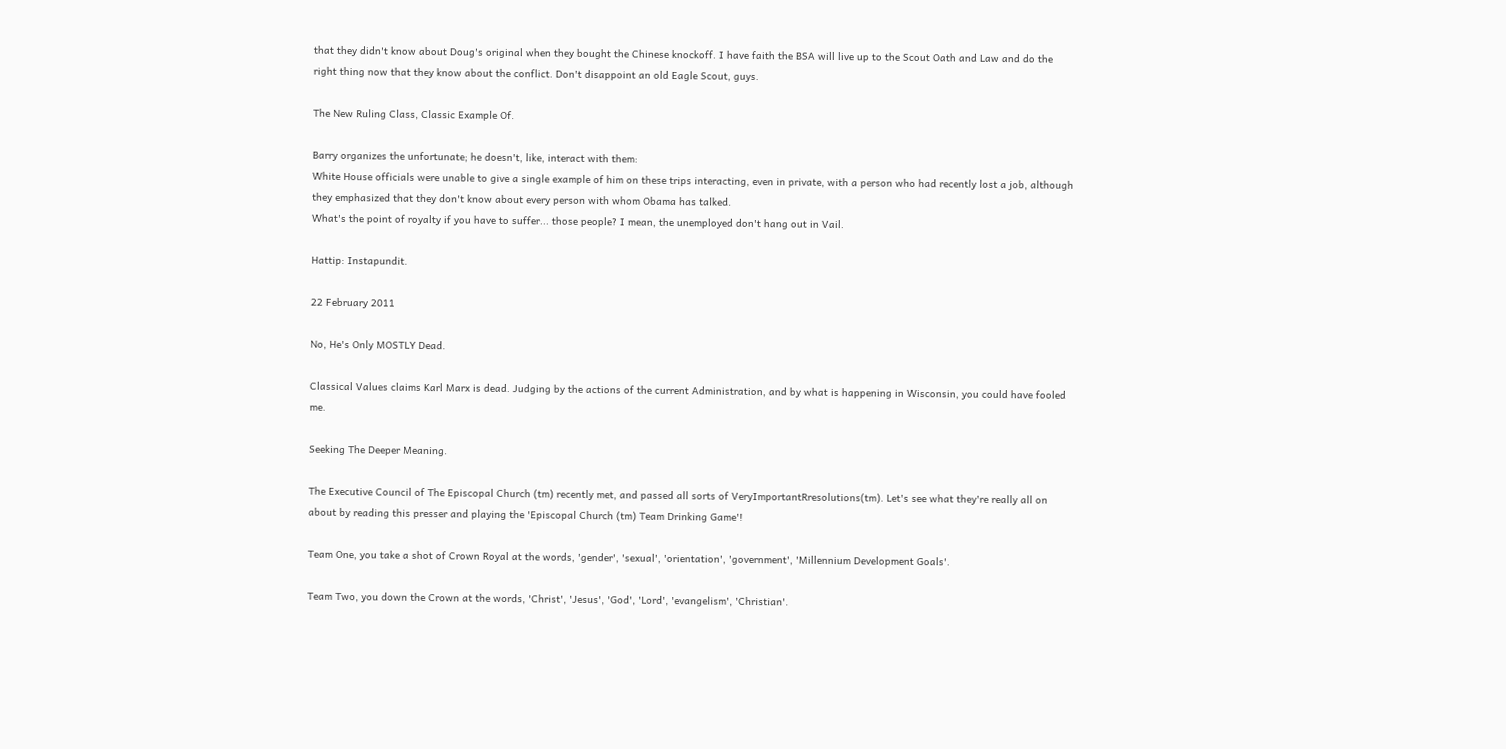that they didn't know about Doug's original when they bought the Chinese knockoff. I have faith the BSA will live up to the Scout Oath and Law and do the right thing now that they know about the conflict. Don't disappoint an old Eagle Scout, guys.

The New Ruling Class, Classic Example Of.

Barry organizes the unfortunate; he doesn't, like, interact with them:
White House officials were unable to give a single example of him on these trips interacting, even in private, with a person who had recently lost a job, although they emphasized that they don't know about every person with whom Obama has talked.
What's the point of royalty if you have to suffer... those people? I mean, the unemployed don't hang out in Vail.

Hattip: Instapundit.

22 February 2011

No, He's Only MOSTLY Dead.

Classical Values claims Karl Marx is dead. Judging by the actions of the current Administration, and by what is happening in Wisconsin, you could have fooled me.

Seeking The Deeper Meaning.

The Executive Council of The Episcopal Church (tm) recently met, and passed all sorts of VeryImportantRresolutions(tm). Let's see what they're really all on about by reading this presser and playing the 'Episcopal Church (tm) Team Drinking Game'!

Team One, you take a shot of Crown Royal at the words, 'gender', 'sexual', 'orientation', 'government', 'Millennium Development Goals'.

Team Two, you down the Crown at the words, 'Christ', 'Jesus', 'God', 'Lord', 'evangelism', 'Christian'.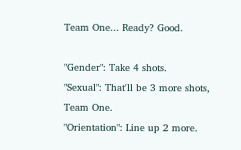Team One... Ready? Good.

"Gender": Take 4 shots.
"Sexual": That'll be 3 more shots, Team One.
"Orientation": Line up 2 more.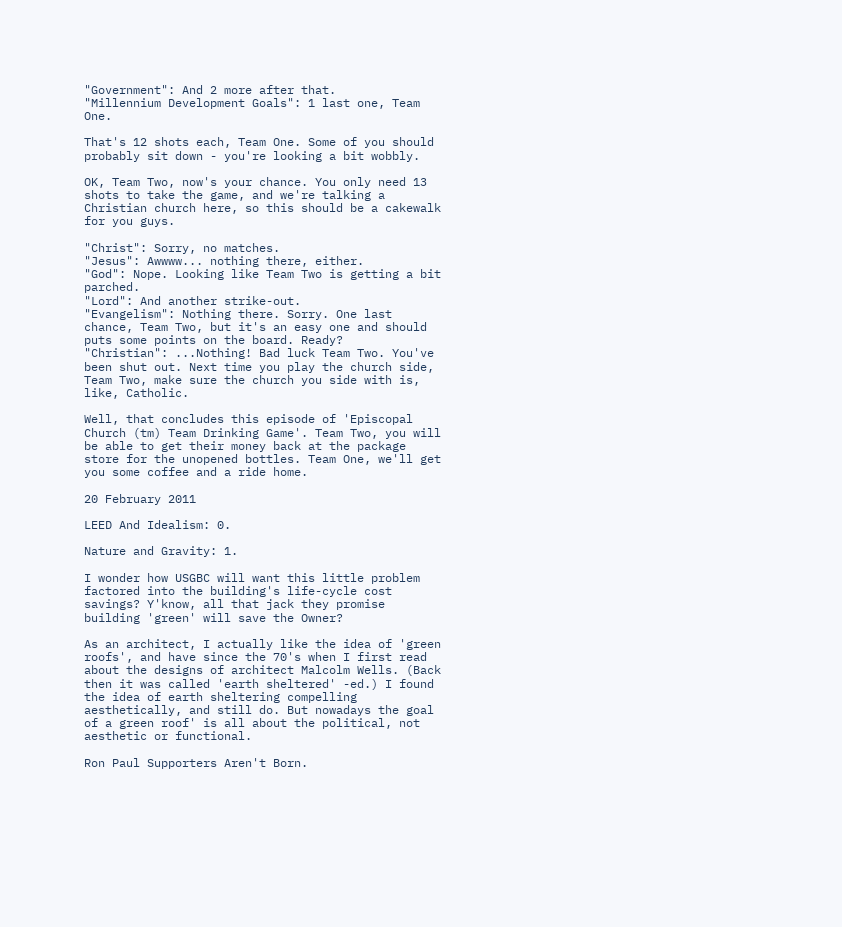"Government": And 2 more after that.
"Millennium Development Goals": 1 last one, Team One.

That's 12 shots each, Team One. Some of you should probably sit down - you're looking a bit wobbly.

OK, Team Two, now's your chance. You only need 13 shots to take the game, and we're talking a Christian church here, so this should be a cakewalk for you guys.

"Christ": Sorry, no matches.
"Jesus": Awwww... nothing there, either.
"God": Nope. Looking like Team Two is getting a bit parched.
"Lord": And another strike-out.
"Evangelism": Nothing there. Sorry. One last chance, Team Two, but it's an easy one and should puts some points on the board. Ready?
"Christian": ...Nothing! Bad luck Team Two. You've been shut out. Next time you play the church side, Team Two, make sure the church you side with is, like, Catholic.

Well, that concludes this episode of 'Episcopal Church (tm) Team Drinking Game'. Team Two, you will be able to get their money back at the package store for the unopened bottles. Team One, we'll get you some coffee and a ride home.

20 February 2011

LEED And Idealism: 0.

Nature and Gravity: 1.

I wonder how USGBC will want this little problem factored into the building's life-cycle cost savings? Y'know, all that jack they promise building 'green' will save the Owner?

As an architect, I actually like the idea of 'green roofs', and have since the 70's when I first read about the designs of architect Malcolm Wells. (Back then it was called 'earth sheltered' -ed.) I found the idea of earth sheltering compelling aesthetically, and still do. But nowadays the goal of a green roof' is all about the political, not aesthetic or functional.

Ron Paul Supporters Aren't Born.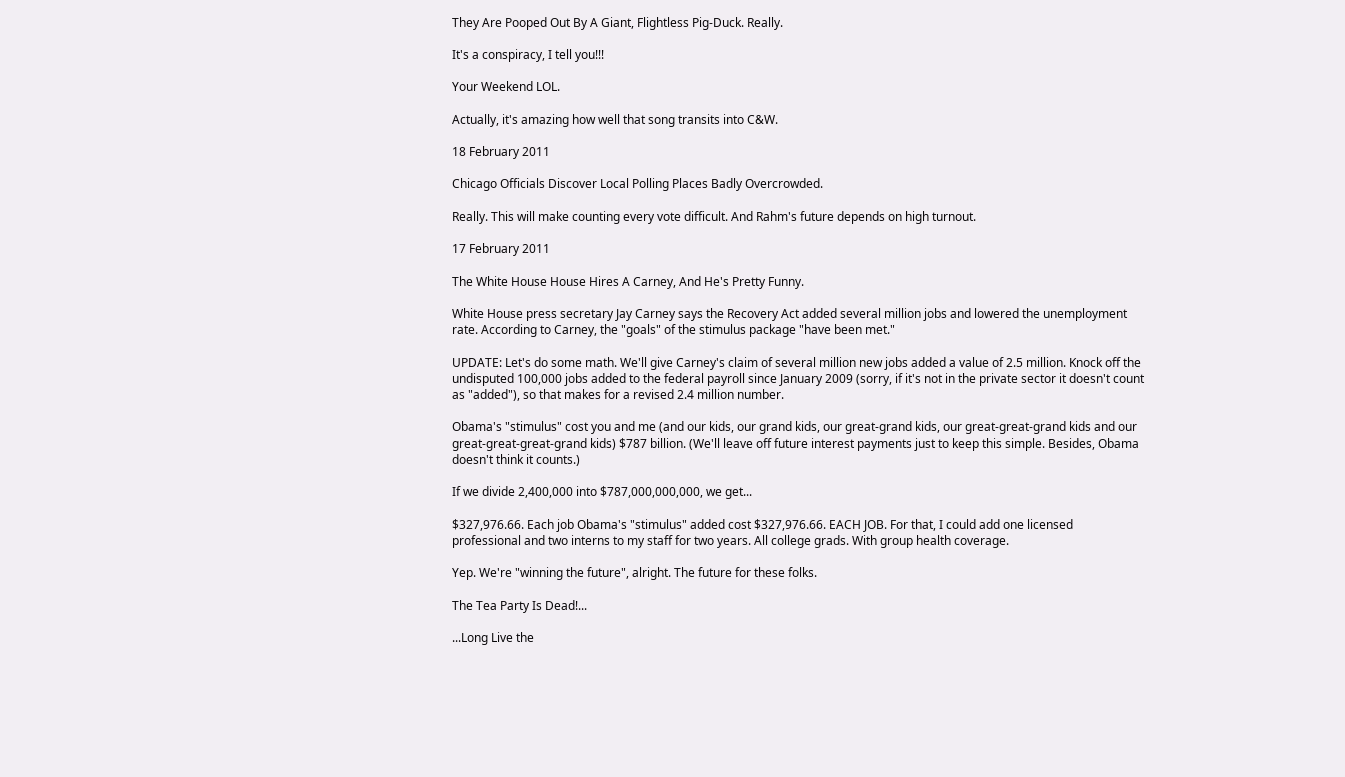They Are Pooped Out By A Giant, Flightless Pig-Duck. Really.

It's a conspiracy, I tell you!!!

Your Weekend LOL.

Actually, it's amazing how well that song transits into C&W.

18 February 2011

Chicago Officials Discover Local Polling Places Badly Overcrowded.

Really. This will make counting every vote difficult. And Rahm's future depends on high turnout.

17 February 2011

The White House House Hires A Carney, And He's Pretty Funny.

White House press secretary Jay Carney says the Recovery Act added several million jobs and lowered the unemployment rate. According to Carney, the "goals" of the stimulus package "have been met."

UPDATE: Let's do some math. We'll give Carney's claim of several million new jobs added a value of 2.5 million. Knock off the undisputed 100,000 jobs added to the federal payroll since January 2009 (sorry, if it's not in the private sector it doesn't count as "added"), so that makes for a revised 2.4 million number.

Obama's "stimulus" cost you and me (and our kids, our grand kids, our great-grand kids, our great-great-grand kids and our great-great-great-grand kids) $787 billion. (We'll leave off future interest payments just to keep this simple. Besides, Obama doesn't think it counts.)

If we divide 2,400,000 into $787,000,000,000, we get...

$327,976.66. Each job Obama's "stimulus" added cost $327,976.66. EACH JOB. For that, I could add one licensed professional and two interns to my staff for two years. All college grads. With group health coverage.

Yep. We're "winning the future", alright. The future for these folks.

The Tea Party Is Dead!...

...Long Live the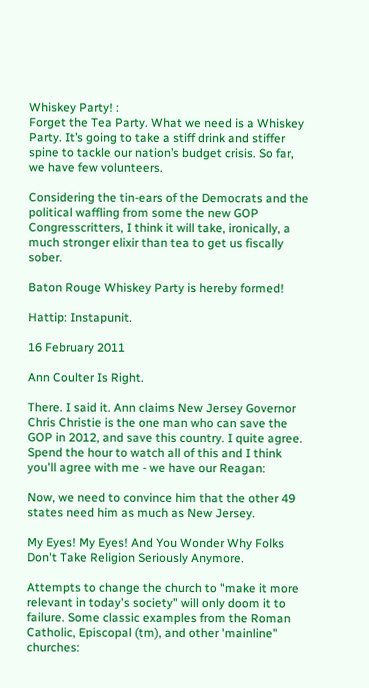Whiskey Party! :
Forget the Tea Party. What we need is a Whiskey Party. It’s going to take a stiff drink and stiffer spine to tackle our nation’s budget crisis. So far, we have few volunteers.

Considering the tin-ears of the Democrats and the political waffling from some the new GOP Congresscritters, I think it will take, ironically, a much stronger elixir than tea to get us fiscally sober.

Baton Rouge Whiskey Party is hereby formed!

Hattip: Instapunit.

16 February 2011

Ann Coulter Is Right.

There. I said it. Ann claims New Jersey Governor Chris Christie is the one man who can save the GOP in 2012, and save this country. I quite agree. Spend the hour to watch all of this and I think you'll agree with me - we have our Reagan:

Now, we need to convince him that the other 49 states need him as much as New Jersey.

My Eyes! My Eyes! And You Wonder Why Folks Don't Take Religion Seriously Anymore.

Attempts to change the church to "make it more relevant in today's society" will only doom it to failure. Some classic examples from the Roman Catholic, Episcopal (tm), and other 'mainline" churches: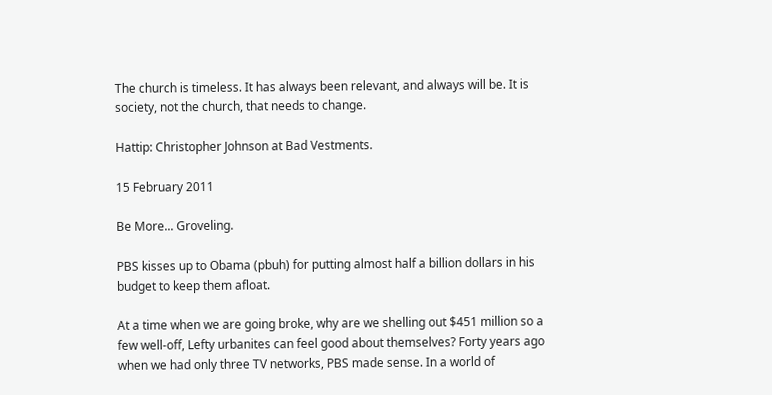The church is timeless. It has always been relevant, and always will be. It is society, not the church, that needs to change.

Hattip: Christopher Johnson at Bad Vestments.

15 February 2011

Be More... Groveling.

PBS kisses up to Obama (pbuh) for putting almost half a billion dollars in his budget to keep them afloat.

At a time when we are going broke, why are we shelling out $451 million so a few well-off, Lefty urbanites can feel good about themselves? Forty years ago when we had only three TV networks, PBS made sense. In a world of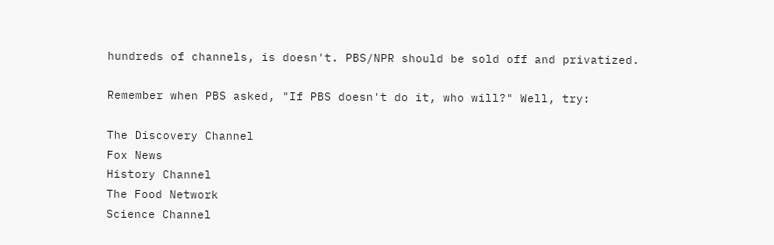hundreds of channels, is doesn't. PBS/NPR should be sold off and privatized.

Remember when PBS asked, "If PBS doesn't do it, who will?" Well, try:

The Discovery Channel
Fox News
History Channel
The Food Network
Science Channel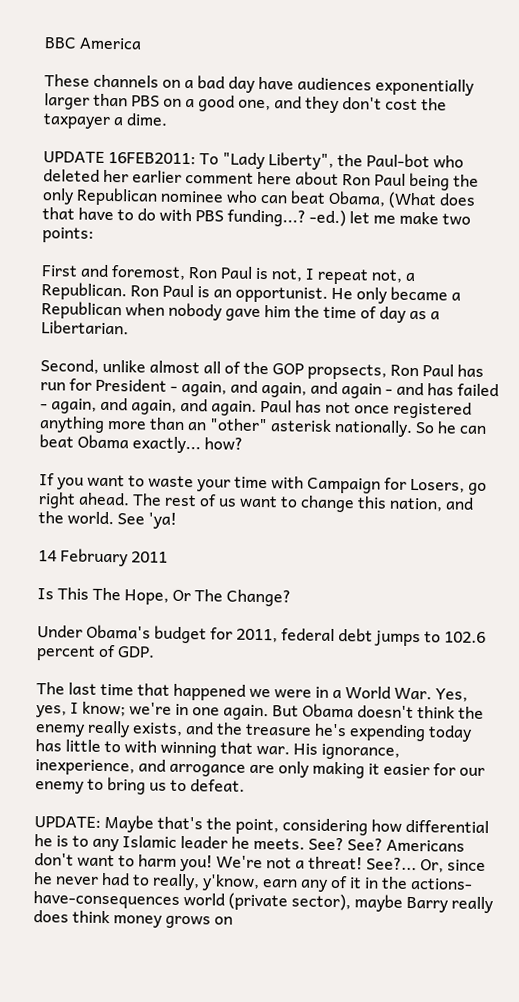BBC America

These channels on a bad day have audiences exponentially larger than PBS on a good one, and they don't cost the taxpayer a dime.

UPDATE 16FEB2011: To "Lady Liberty", the Paul-bot who deleted her earlier comment here about Ron Paul being the only Republican nominee who can beat Obama, (What does that have to do with PBS funding...? -ed.) let me make two points:

First and foremost, Ron Paul is not, I repeat not, a Republican. Ron Paul is an opportunist. He only became a Republican when nobody gave him the time of day as a Libertarian.

Second, unlike almost all of the GOP propsects, Ron Paul has run for President - again, and again, and again - and has failed - again, and again, and again. Paul has not once registered anything more than an "other" asterisk nationally. So he can beat Obama exactly... how?

If you want to waste your time with Campaign for Losers, go right ahead. The rest of us want to change this nation, and the world. See 'ya!

14 February 2011

Is This The Hope, Or The Change?

Under Obama's budget for 2011, federal debt jumps to 102.6 percent of GDP.

The last time that happened we were in a World War. Yes, yes, I know; we're in one again. But Obama doesn't think the enemy really exists, and the treasure he's expending today has little to with winning that war. His ignorance, inexperience, and arrogance are only making it easier for our enemy to bring us to defeat.

UPDATE: Maybe that's the point, considering how differential he is to any Islamic leader he meets. See? See? Americans don't want to harm you! We're not a threat! See?... Or, since he never had to really, y'know, earn any of it in the actions-have-consequences world (private sector), maybe Barry really does think money grows on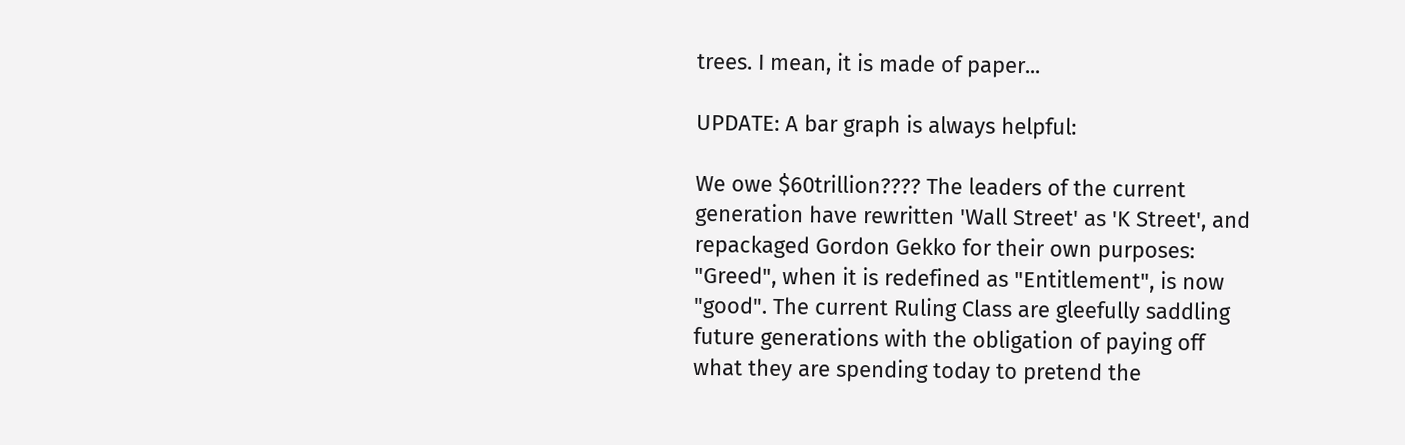trees. I mean, it is made of paper...

UPDATE: A bar graph is always helpful:

We owe $60trillion???? The leaders of the current generation have rewritten 'Wall Street' as 'K Street', and repackaged Gordon Gekko for their own purposes: "Greed", when it is redefined as "Entitlement", is now "good". The current Ruling Class are gleefully saddling future generations with the obligation of paying off what they are spending today to pretend the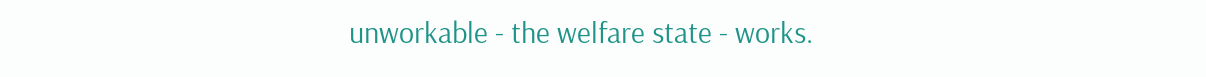unworkable - the welfare state - works.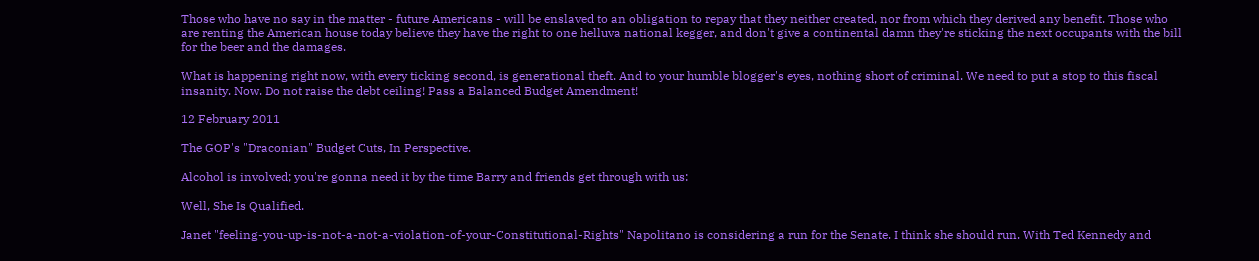Those who have no say in the matter - future Americans - will be enslaved to an obligation to repay that they neither created, nor from which they derived any benefit. Those who are renting the American house today believe they have the right to one helluva national kegger, and don't give a continental damn they're sticking the next occupants with the bill for the beer and the damages.

What is happening right now, with every ticking second, is generational theft. And to your humble blogger's eyes, nothing short of criminal. We need to put a stop to this fiscal insanity. Now. Do not raise the debt ceiling! Pass a Balanced Budget Amendment!

12 February 2011

The GOP's "Draconian" Budget Cuts, In Perspective.

Alcohol is involved; you're gonna need it by the time Barry and friends get through with us:

Well, She Is Qualified.

Janet "feeling-you-up-is-not-a-not-a-violation-of-your-Constitutional-Rights" Napolitano is considering a run for the Senate. I think she should run. With Ted Kennedy and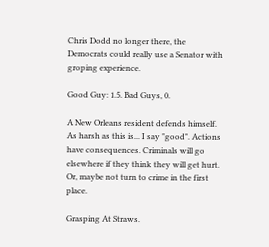Chris Dodd no longer there, the Democrats could really use a Senator with groping experience.

Good Guy: 1.5. Bad Guys, 0.

A New Orleans resident defends himself. As harsh as this is... I say "good". Actions have consequences. Criminals will go elsewhere if they think they will get hurt. Or, maybe not turn to crime in the first place.

Grasping At Straws.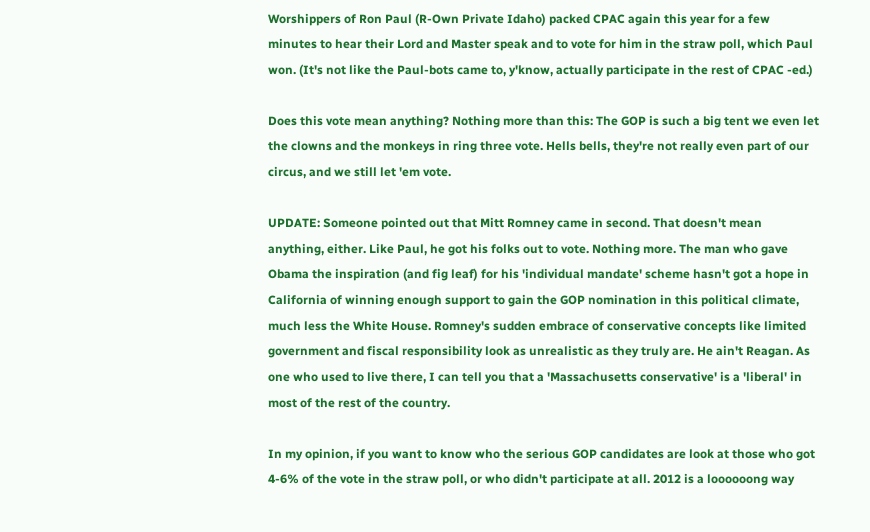Worshippers of Ron Paul (R-Own Private Idaho) packed CPAC again this year for a few minutes to hear their Lord and Master speak and to vote for him in the straw poll, which Paul won. (It's not like the Paul-bots came to, y'know, actually participate in the rest of CPAC -ed.)

Does this vote mean anything? Nothing more than this: The GOP is such a big tent we even let the clowns and the monkeys in ring three vote. Hells bells, they're not really even part of our circus, and we still let 'em vote.

UPDATE: Someone pointed out that Mitt Romney came in second. That doesn't mean anything, either. Like Paul, he got his folks out to vote. Nothing more. The man who gave Obama the inspiration (and fig leaf) for his 'individual mandate' scheme hasn't got a hope in California of winning enough support to gain the GOP nomination in this political climate, much less the White House. Romney's sudden embrace of conservative concepts like limited government and fiscal responsibility look as unrealistic as they truly are. He ain't Reagan. As one who used to live there, I can tell you that a 'Massachusetts conservative' is a 'liberal' in most of the rest of the country.

In my opinion, if you want to know who the serious GOP candidates are look at those who got 4-6% of the vote in the straw poll, or who didn't participate at all. 2012 is a loooooong way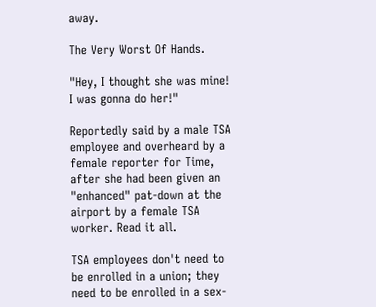away.

The Very Worst Of Hands.

"Hey, I thought she was mine! I was gonna do her!"

Reportedly said by a male TSA employee and overheard by a female reporter for Time, after she had been given an "enhanced" pat-down at the airport by a female TSA worker. Read it all.

TSA employees don't need to be enrolled in a union; they need to be enrolled in a sex-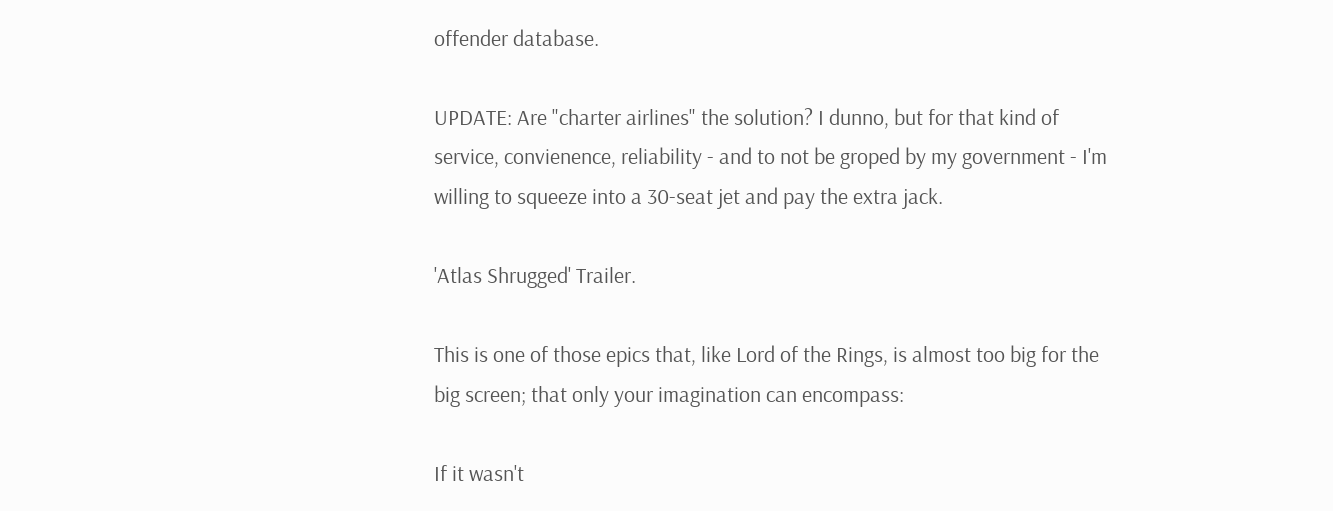offender database.

UPDATE: Are "charter airlines" the solution? I dunno, but for that kind of service, convienence, reliability - and to not be groped by my government - I'm willing to squeeze into a 30-seat jet and pay the extra jack.

'Atlas Shrugged' Trailer.

This is one of those epics that, like Lord of the Rings, is almost too big for the big screen; that only your imagination can encompass:

If it wasn't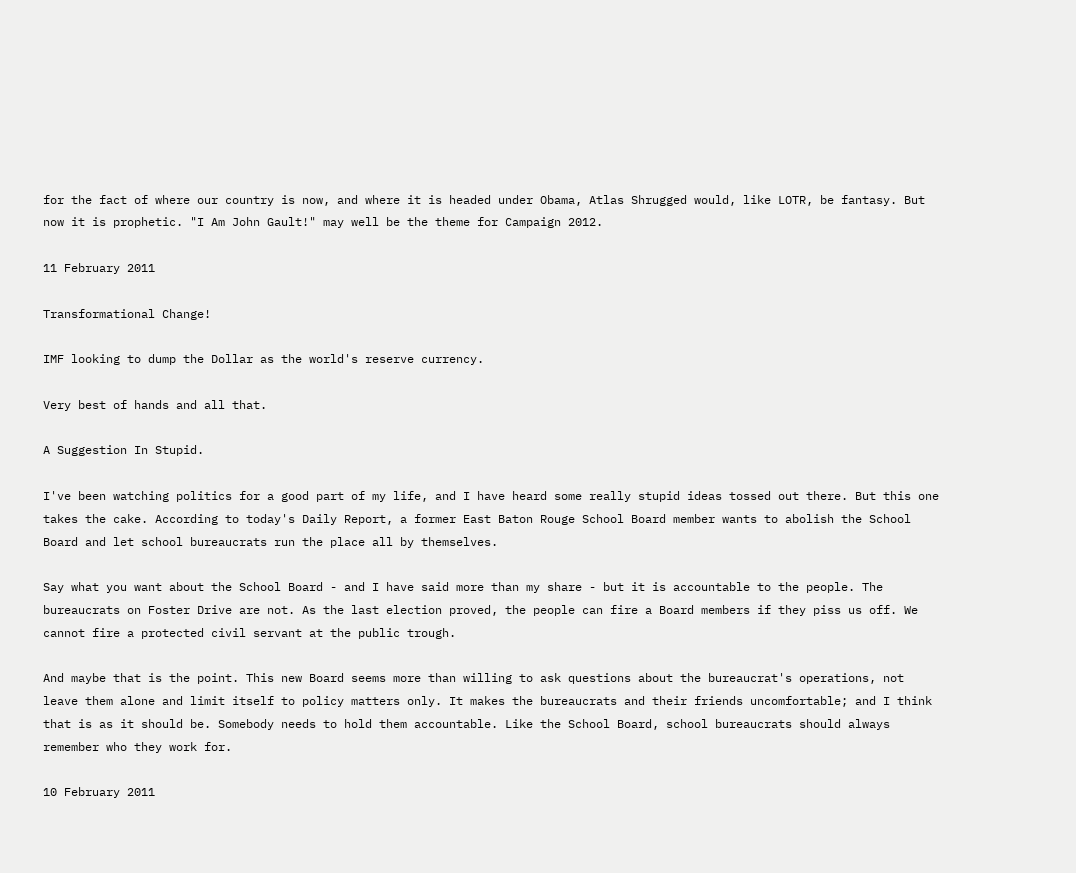for the fact of where our country is now, and where it is headed under Obama, Atlas Shrugged would, like LOTR, be fantasy. But now it is prophetic. "I Am John Gault!" may well be the theme for Campaign 2012.

11 February 2011

Transformational Change!

IMF looking to dump the Dollar as the world's reserve currency.

Very best of hands and all that.

A Suggestion In Stupid.

I've been watching politics for a good part of my life, and I have heard some really stupid ideas tossed out there. But this one takes the cake. According to today's Daily Report, a former East Baton Rouge School Board member wants to abolish the School Board and let school bureaucrats run the place all by themselves.

Say what you want about the School Board - and I have said more than my share - but it is accountable to the people. The bureaucrats on Foster Drive are not. As the last election proved, the people can fire a Board members if they piss us off. We cannot fire a protected civil servant at the public trough.

And maybe that is the point. This new Board seems more than willing to ask questions about the bureaucrat's operations, not leave them alone and limit itself to policy matters only. It makes the bureaucrats and their friends uncomfortable; and I think that is as it should be. Somebody needs to hold them accountable. Like the School Board, school bureaucrats should always remember who they work for.

10 February 2011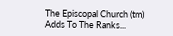The Episcopal Church (tm) Adds To The Ranks...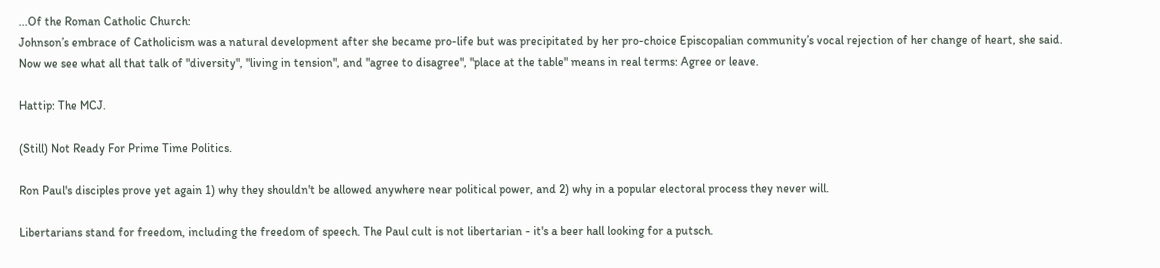...Of the Roman Catholic Church:
Johnson’s embrace of Catholicism was a natural development after she became pro-life but was precipitated by her pro-choice Episcopalian community’s vocal rejection of her change of heart, she said.
Now we see what all that talk of "diversity", "living in tension", and "agree to disagree", "place at the table" means in real terms: Agree or leave.

Hattip: The MCJ.

(Still) Not Ready For Prime Time Politics.

Ron Paul's disciples prove yet again 1) why they shouldn't be allowed anywhere near political power, and 2) why in a popular electoral process they never will.

Libertarians stand for freedom, including the freedom of speech. The Paul cult is not libertarian - it's a beer hall looking for a putsch.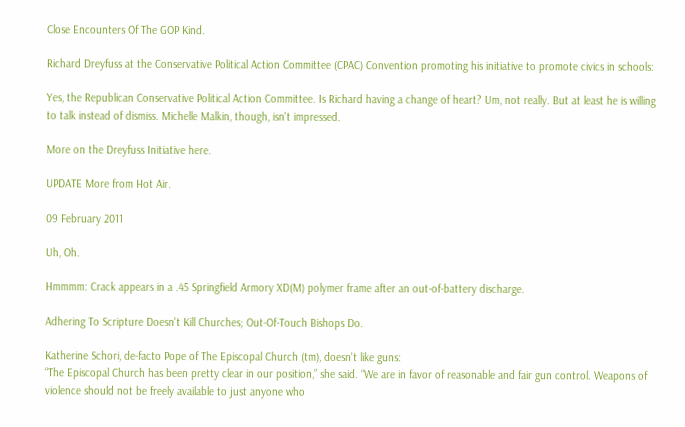Close Encounters Of The GOP Kind.

Richard Dreyfuss at the Conservative Political Action Committee (CPAC) Convention promoting his initiative to promote civics in schools:

Yes, the Republican Conservative Political Action Committee. Is Richard having a change of heart? Um, not really. But at least he is willing to talk instead of dismiss. Michelle Malkin, though, isn't impressed.

More on the Dreyfuss Initiative here.

UPDATE More from Hot Air.

09 February 2011

Uh, Oh.

Hmmmm: Crack appears in a .45 Springfield Armory XD(M) polymer frame after an out-of-battery discharge.

Adhering To Scripture Doesn't Kill Churches; Out-Of-Touch Bishops Do.

Katherine Schori, de-facto Pope of The Episcopal Church (tm), doesn't like guns:
“The Episcopal Church has been pretty clear in our position,” she said. “We are in favor of reasonable and fair gun control. Weapons of violence should not be freely available to just anyone who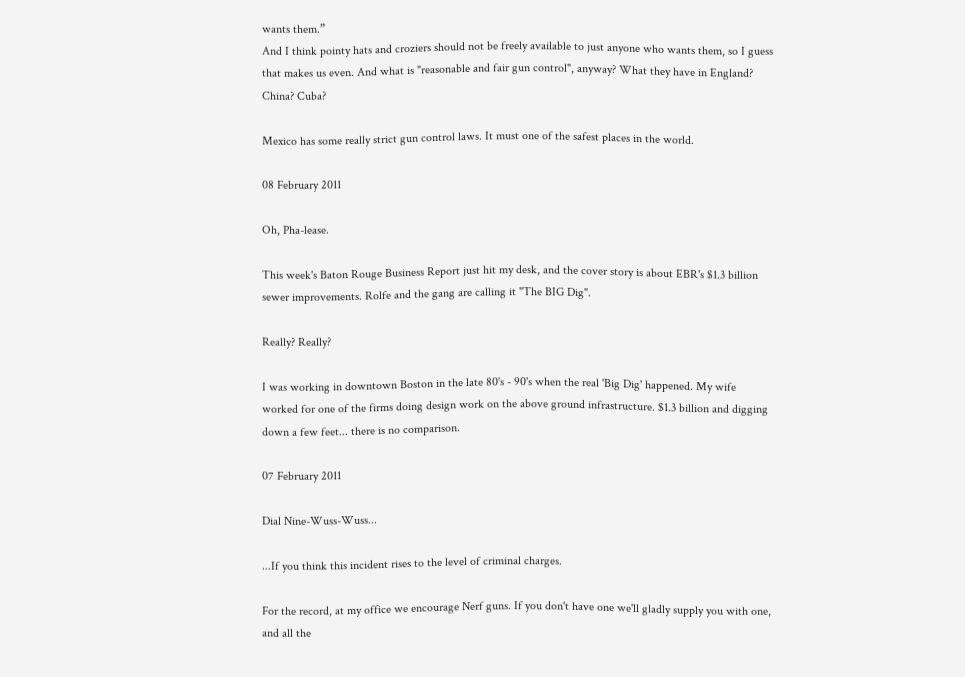wants them.”
And I think pointy hats and croziers should not be freely available to just anyone who wants them, so I guess that makes us even. And what is "reasonable and fair gun control", anyway? What they have in England? China? Cuba?

Mexico has some really strict gun control laws. It must one of the safest places in the world.

08 February 2011

Oh, Pha-lease.

This week's Baton Rouge Business Report just hit my desk, and the cover story is about EBR's $1.3 billion sewer improvements. Rolfe and the gang are calling it "The BIG Dig".

Really? Really?

I was working in downtown Boston in the late 80's - 90's when the real 'Big Dig' happened. My wife worked for one of the firms doing design work on the above ground infrastructure. $1.3 billion and digging down a few feet... there is no comparison.

07 February 2011

Dial Nine-Wuss-Wuss...

...If you think this incident rises to the level of criminal charges.

For the record, at my office we encourage Nerf guns. If you don't have one we'll gladly supply you with one, and all the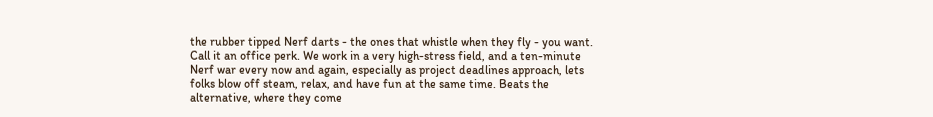the rubber tipped Nerf darts - the ones that whistle when they fly - you want. Call it an office perk. We work in a very high-stress field, and a ten-minute Nerf war every now and again, especially as project deadlines approach, lets folks blow off steam, relax, and have fun at the same time. Beats the alternative, where they come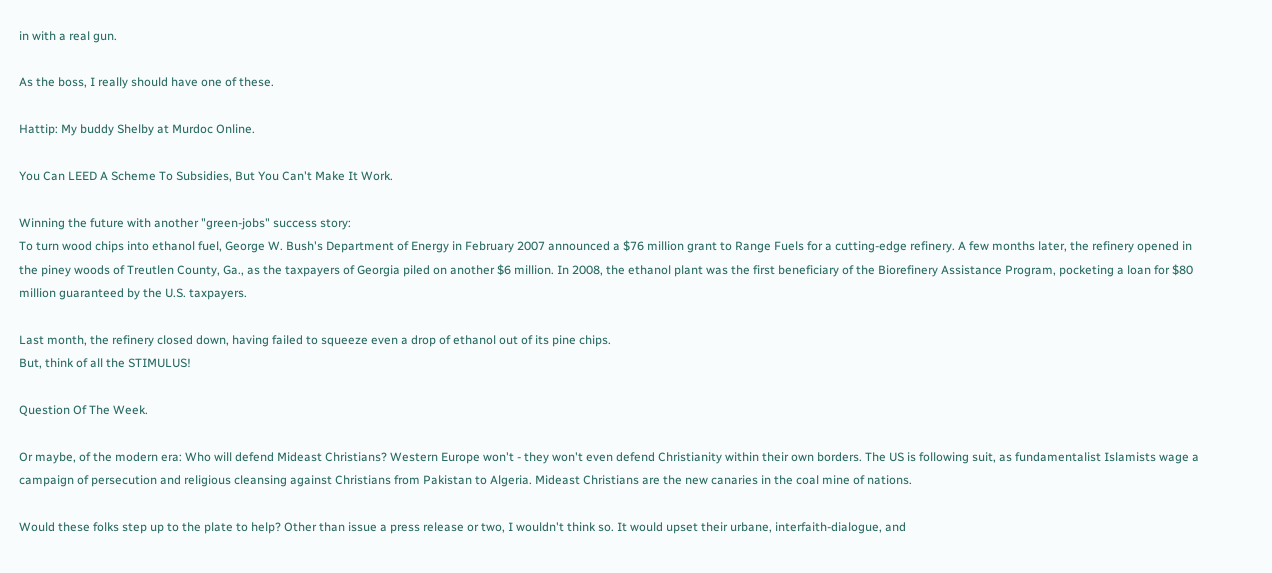in with a real gun.

As the boss, I really should have one of these.

Hattip: My buddy Shelby at Murdoc Online.

You Can LEED A Scheme To Subsidies, But You Can't Make It Work.

Winning the future with another "green-jobs" success story:
To turn wood chips into ethanol fuel, George W. Bush's Department of Energy in February 2007 announced a $76 million grant to Range Fuels for a cutting-edge refinery. A few months later, the refinery opened in the piney woods of Treutlen County, Ga., as the taxpayers of Georgia piled on another $6 million. In 2008, the ethanol plant was the first beneficiary of the Biorefinery Assistance Program, pocketing a loan for $80 million guaranteed by the U.S. taxpayers.

Last month, the refinery closed down, having failed to squeeze even a drop of ethanol out of its pine chips.
But, think of all the STIMULUS!

Question Of The Week.

Or maybe, of the modern era: Who will defend Mideast Christians? Western Europe won't - they won't even defend Christianity within their own borders. The US is following suit, as fundamentalist Islamists wage a campaign of persecution and religious cleansing against Christians from Pakistan to Algeria. Mideast Christians are the new canaries in the coal mine of nations.

Would these folks step up to the plate to help? Other than issue a press release or two, I wouldn't think so. It would upset their urbane, interfaith-dialogue, and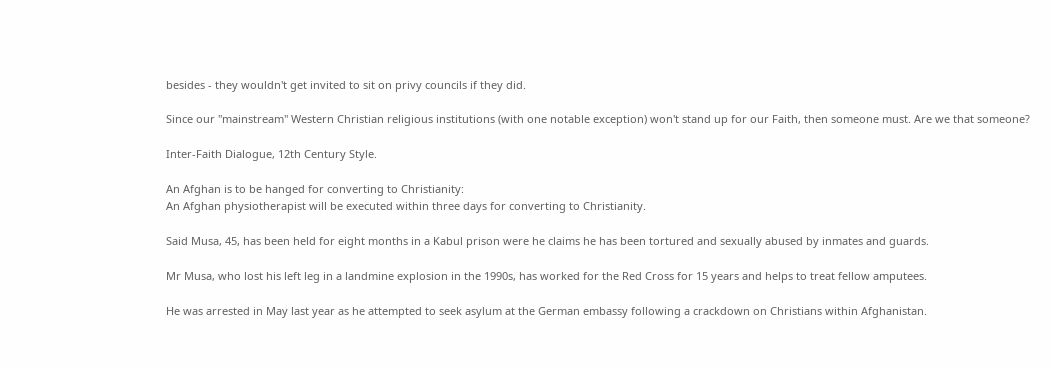besides - they wouldn't get invited to sit on privy councils if they did.

Since our "mainstream" Western Christian religious institutions (with one notable exception) won't stand up for our Faith, then someone must. Are we that someone?

Inter-Faith Dialogue, 12th Century Style.

An Afghan is to be hanged for converting to Christianity:
An Afghan physiotherapist will be executed within three days for converting to Christianity.

Said Musa, 45, has been held for eight months in a Kabul prison were he claims he has been tortured and sexually abused by inmates and guards.

Mr Musa, who lost his left leg in a landmine explosion in the 1990s, has worked for the Red Cross for 15 years and helps to treat fellow amputees.

He was arrested in May last year as he attempted to seek asylum at the German embassy following a crackdown on Christians within Afghanistan.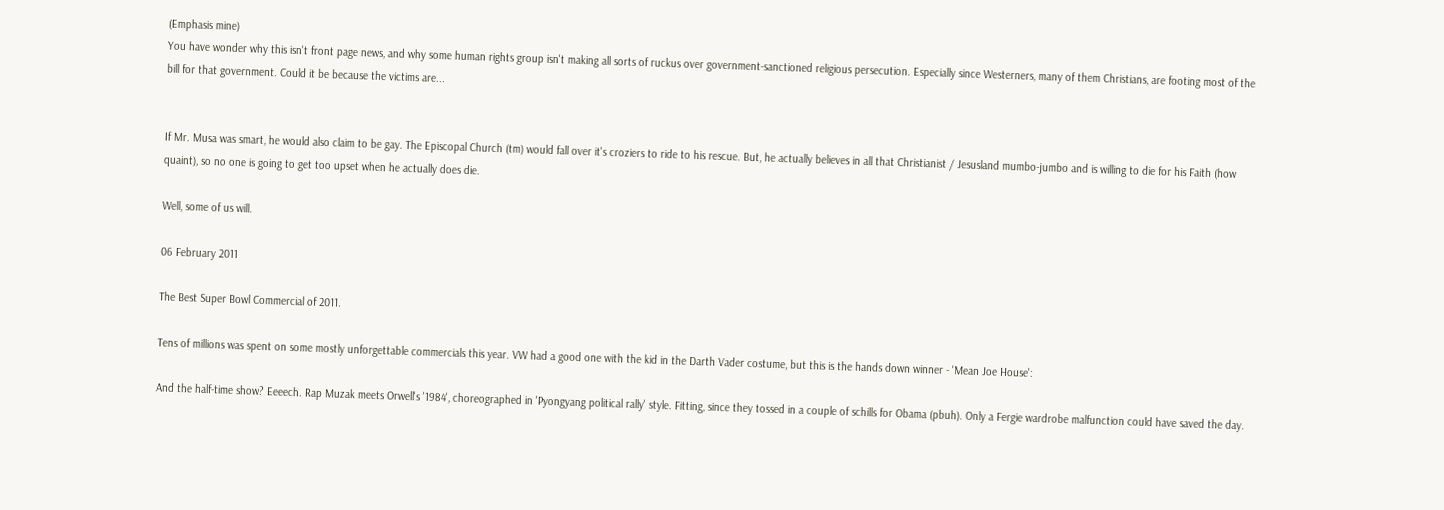(Emphasis mine)
You have wonder why this isn't front page news, and why some human rights group isn't making all sorts of ruckus over government-sanctioned religious persecution. Especially since Westerners, many of them Christians, are footing most of the bill for that government. Could it be because the victims are...


If Mr. Musa was smart, he would also claim to be gay. The Episcopal Church (tm) would fall over it's croziers to ride to his rescue. But, he actually believes in all that Christianist / Jesusland mumbo-jumbo and is willing to die for his Faith (how quaint), so no one is going to get too upset when he actually does die.

Well, some of us will.

06 February 2011

The Best Super Bowl Commercial of 2011.

Tens of millions was spent on some mostly unforgettable commercials this year. VW had a good one with the kid in the Darth Vader costume, but this is the hands down winner - 'Mean Joe House':

And the half-time show? Eeeech. Rap Muzak meets Orwell's '1984', choreographed in 'Pyongyang political rally' style. Fitting, since they tossed in a couple of schills for Obama (pbuh). Only a Fergie wardrobe malfunction could have saved the day.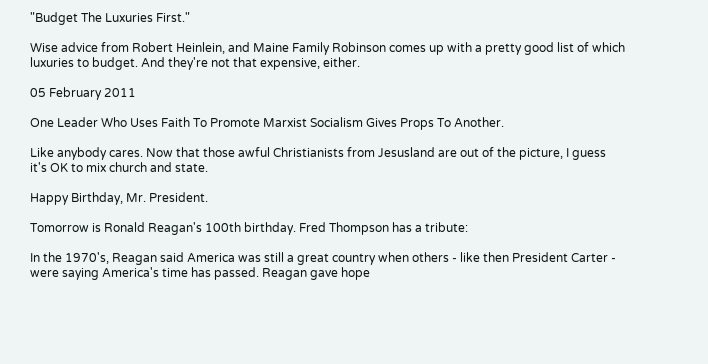"Budget The Luxuries First."

Wise advice from Robert Heinlein, and Maine Family Robinson comes up with a pretty good list of which luxuries to budget. And they're not that expensive, either.

05 February 2011

One Leader Who Uses Faith To Promote Marxist Socialism Gives Props To Another.

Like anybody cares. Now that those awful Christianists from Jesusland are out of the picture, I guess it's OK to mix church and state.

Happy Birthday, Mr. President.

Tomorrow is Ronald Reagan's 100th birthday. Fred Thompson has a tribute:

In the 1970's, Reagan said America was still a great country when others - like then President Carter - were saying America's time has passed. Reagan gave hope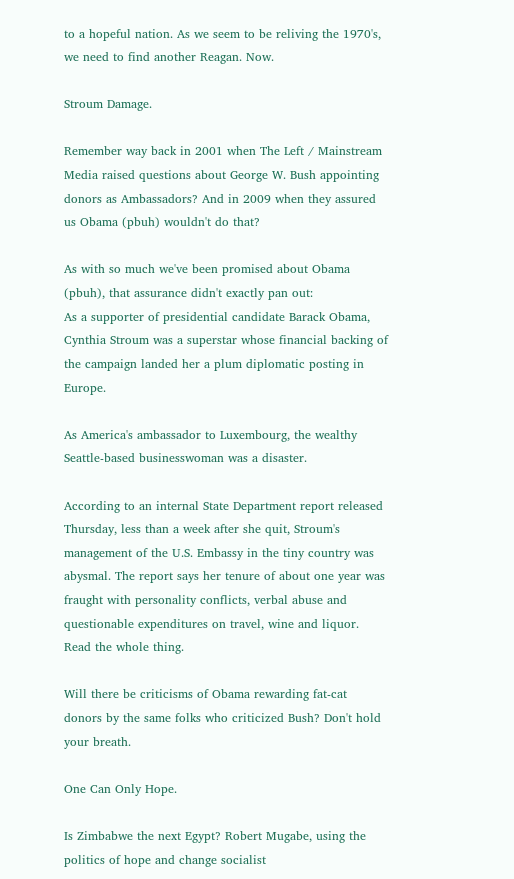to a hopeful nation. As we seem to be reliving the 1970's, we need to find another Reagan. Now.

Stroum Damage.

Remember way back in 2001 when The Left / Mainstream Media raised questions about George W. Bush appointing donors as Ambassadors? And in 2009 when they assured us Obama (pbuh) wouldn't do that?

As with so much we've been promised about Obama (pbuh), that assurance didn't exactly pan out:
As a supporter of presidential candidate Barack Obama, Cynthia Stroum was a superstar whose financial backing of the campaign landed her a plum diplomatic posting in Europe.

As America's ambassador to Luxembourg, the wealthy Seattle-based businesswoman was a disaster.

According to an internal State Department report released Thursday, less than a week after she quit, Stroum's management of the U.S. Embassy in the tiny country was abysmal. The report says her tenure of about one year was fraught with personality conflicts, verbal abuse and questionable expenditures on travel, wine and liquor.
Read the whole thing.

Will there be criticisms of Obama rewarding fat-cat donors by the same folks who criticized Bush? Don't hold your breath.

One Can Only Hope.

Is Zimbabwe the next Egypt? Robert Mugabe, using the politics of hope and change socialist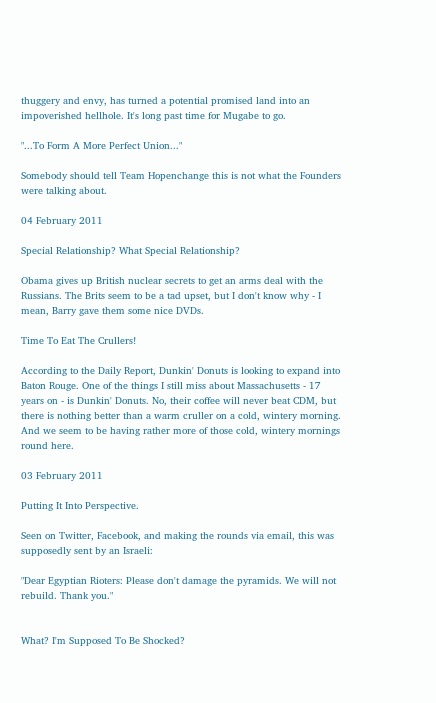thuggery and envy, has turned a potential promised land into an impoverished hellhole. It's long past time for Mugabe to go.

"...To Form A More Perfect Union..."

Somebody should tell Team Hopenchange this is not what the Founders were talking about.

04 February 2011

Special Relationship? What Special Relationship?

Obama gives up British nuclear secrets to get an arms deal with the Russians. The Brits seem to be a tad upset, but I don't know why - I mean, Barry gave them some nice DVDs.

Time To Eat The Crullers!

According to the Daily Report, Dunkin' Donuts is looking to expand into Baton Rouge. One of the things I still miss about Massachusetts - 17 years on - is Dunkin' Donuts. No, their coffee will never beat CDM, but there is nothing better than a warm cruller on a cold, wintery morning. And we seem to be having rather more of those cold, wintery mornings round here.

03 February 2011

Putting It Into Perspective.

Seen on Twitter, Facebook, and making the rounds via email, this was supposedly sent by an Israeli:

"Dear Egyptian Rioters: Please don't damage the pyramids. We will not rebuild. Thank you."


What? I'm Supposed To Be Shocked?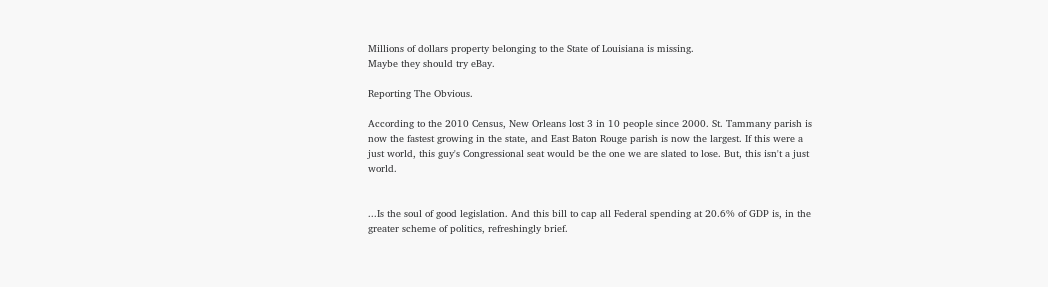Millions of dollars property belonging to the State of Louisiana is missing.
Maybe they should try eBay.

Reporting The Obvious.

According to the 2010 Census, New Orleans lost 3 in 10 people since 2000. St. Tammany parish is now the fastest growing in the state, and East Baton Rouge parish is now the largest. If this were a just world, this guy's Congressional seat would be the one we are slated to lose. But, this isn't a just world.


...Is the soul of good legislation. And this bill to cap all Federal spending at 20.6% of GDP is, in the greater scheme of politics, refreshingly brief.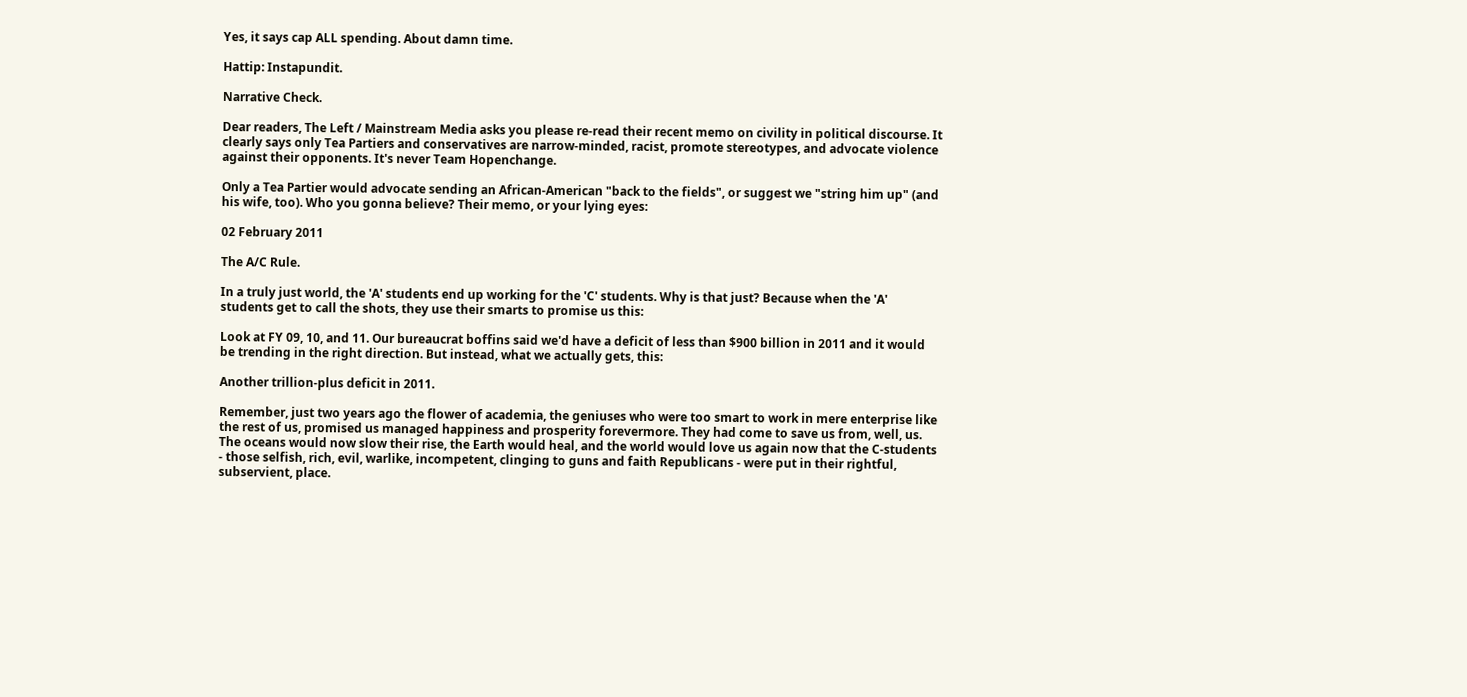Yes, it says cap ALL spending. About damn time.

Hattip: Instapundit.

Narrative Check.

Dear readers, The Left / Mainstream Media asks you please re-read their recent memo on civility in political discourse. It clearly says only Tea Partiers and conservatives are narrow-minded, racist, promote stereotypes, and advocate violence against their opponents. It's never Team Hopenchange.

Only a Tea Partier would advocate sending an African-American "back to the fields", or suggest we "string him up" (and his wife, too). Who you gonna believe? Their memo, or your lying eyes:

02 February 2011

The A/C Rule.

In a truly just world, the 'A' students end up working for the 'C' students. Why is that just? Because when the 'A' students get to call the shots, they use their smarts to promise us this:

Look at FY 09, 10, and 11. Our bureaucrat boffins said we'd have a deficit of less than $900 billion in 2011 and it would be trending in the right direction. But instead, what we actually gets, this:

Another trillion-plus deficit in 2011.

Remember, just two years ago the flower of academia, the geniuses who were too smart to work in mere enterprise like the rest of us, promised us managed happiness and prosperity forevermore. They had come to save us from, well, us. The oceans would now slow their rise, the Earth would heal, and the world would love us again now that the C-students - those selfish, rich, evil, warlike, incompetent, clinging to guns and faith Republicans - were put in their rightful, subservient, place.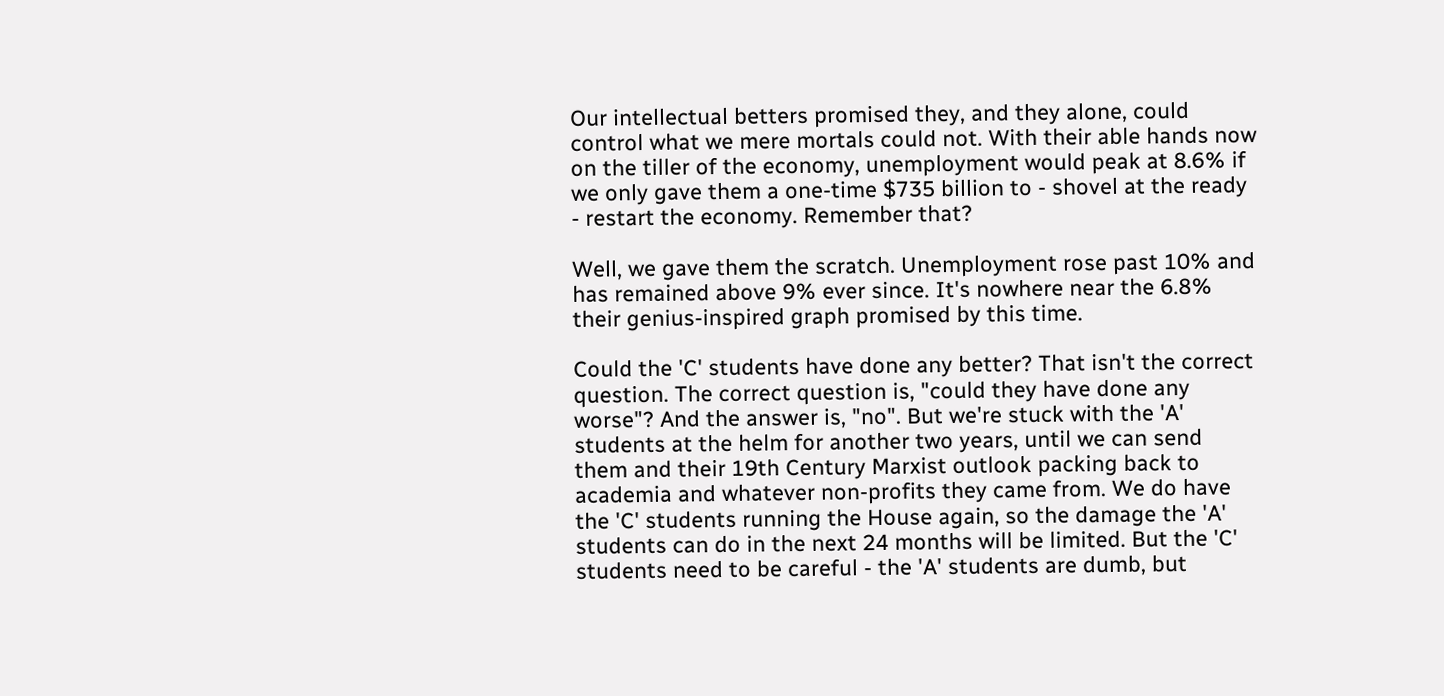Our intellectual betters promised they, and they alone, could control what we mere mortals could not. With their able hands now on the tiller of the economy, unemployment would peak at 8.6% if we only gave them a one-time $735 billion to - shovel at the ready - restart the economy. Remember that?

Well, we gave them the scratch. Unemployment rose past 10% and has remained above 9% ever since. It's nowhere near the 6.8% their genius-inspired graph promised by this time.

Could the 'C' students have done any better? That isn't the correct question. The correct question is, "could they have done any worse"? And the answer is, "no". But we're stuck with the 'A' students at the helm for another two years, until we can send them and their 19th Century Marxist outlook packing back to academia and whatever non-profits they came from. We do have the 'C' students running the House again, so the damage the 'A' students can do in the next 24 months will be limited. But the 'C' students need to be careful - the 'A' students are dumb, but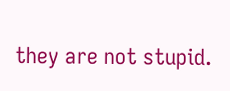they are not stupid.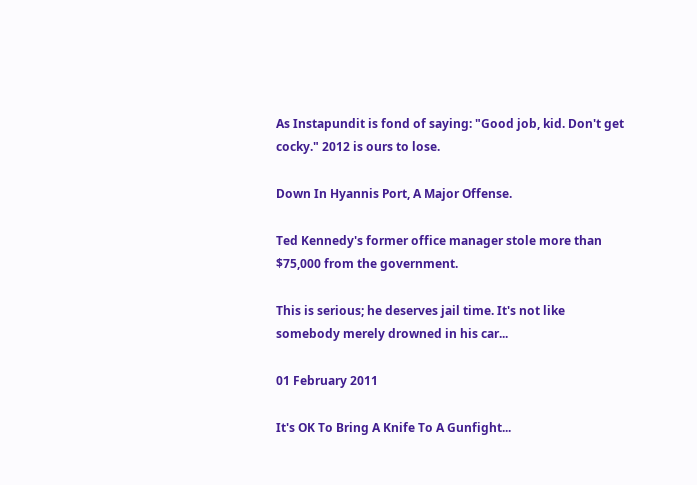As Instapundit is fond of saying: "Good job, kid. Don't get cocky." 2012 is ours to lose.

Down In Hyannis Port, A Major Offense.

Ted Kennedy's former office manager stole more than $75,000 from the government.

This is serious; he deserves jail time. It's not like somebody merely drowned in his car...

01 February 2011

It's OK To Bring A Knife To A Gunfight...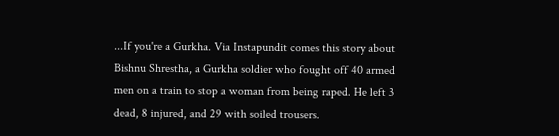...If you're a Gurkha. Via Instapundit comes this story about Bishnu Shrestha, a Gurkha soldier who fought off 40 armed men on a train to stop a woman from being raped. He left 3 dead, 8 injured, and 29 with soiled trousers.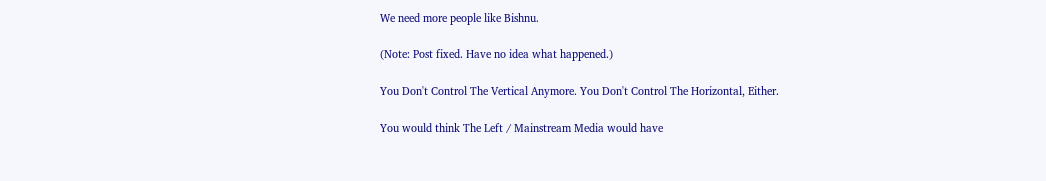We need more people like Bishnu.

(Note: Post fixed. Have no idea what happened.)

You Don't Control The Vertical Anymore. You Don't Control The Horizontal, Either.

You would think The Left / Mainstream Media would have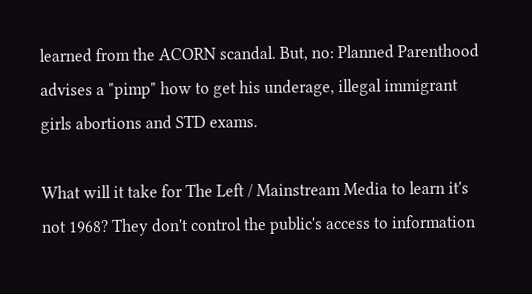learned from the ACORN scandal. But, no: Planned Parenthood advises a "pimp" how to get his underage, illegal immigrant girls abortions and STD exams.

What will it take for The Left / Mainstream Media to learn it's not 1968? They don't control the public's access to information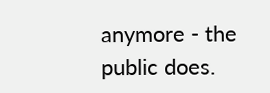anymore - the public does.